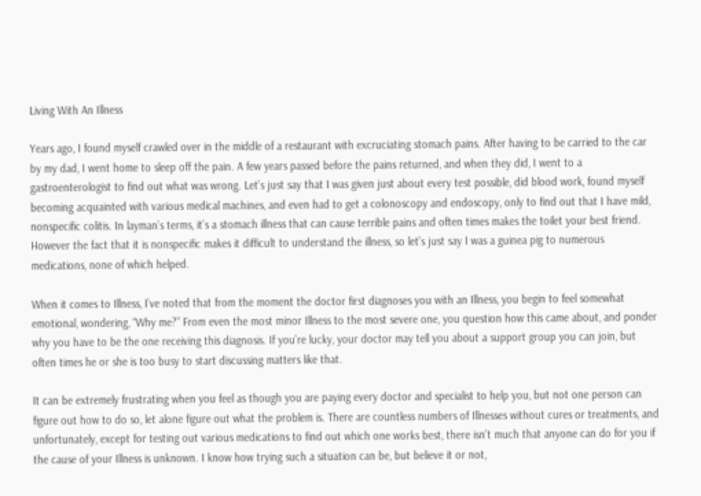Living With An Illness

Years ago, I found myself crawled over in the middle of a restaurant with excruciating stomach pains. After having to be carried to the car by my dad, I went home to sleep off the pain. A few years passed before the pains returned, and when they did, I went to a gastroenterologist to find out what was wrong. Let’s just say that I was given just about every test possible, did blood work, found myself becoming acquainted with various medical machines, and even had to get a colonoscopy and endoscopy, only to find out that I have mild, nonspecific colitis. In layman’s terms, it’s a stomach illness that can cause terrible pains and often times makes the toilet your best friend. However the fact that it is nonspecific makes it difficult to understand the illness, so let’s just say I was a guinea pig to numerous medications, none of which helped.

When it comes to Illness, I’ve noted that from the moment the doctor first diagnoses you with an Illness, you begin to feel somewhat emotional, wondering, “Why me?” From even the most minor Illness to the most severe one, you question how this came about, and ponder why you have to be the one receiving this diagnosis. If you’re lucky, your doctor may tell you about a support group you can join, but often times he or she is too busy to start discussing matters like that.

It can be extremely frustrating when you feel as though you are paying every doctor and specialist to help you, but not one person can figure out how to do so, let alone figure out what the problem is. There are countless numbers of Illnesses without cures or treatments, and unfortunately, except for testing out various medications to find out which one works best, there isn’t much that anyone can do for you if the cause of your Illness is unknown. I know how trying such a situation can be, but believe it or not,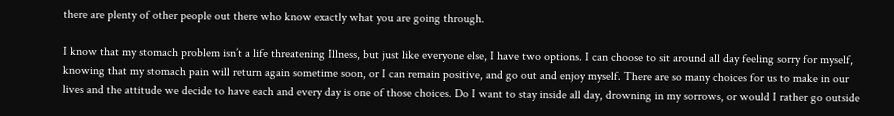there are plenty of other people out there who know exactly what you are going through.

I know that my stomach problem isn’t a life threatening Illness, but just like everyone else, I have two options. I can choose to sit around all day feeling sorry for myself, knowing that my stomach pain will return again sometime soon, or I can remain positive, and go out and enjoy myself. There are so many choices for us to make in our lives and the attitude we decide to have each and every day is one of those choices. Do I want to stay inside all day, drowning in my sorrows, or would I rather go outside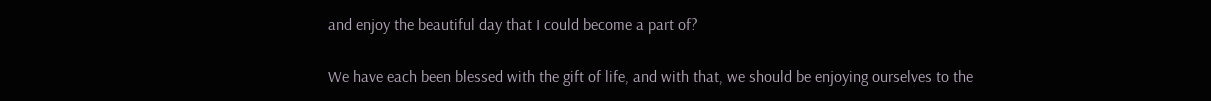and enjoy the beautiful day that I could become a part of?

We have each been blessed with the gift of life, and with that, we should be enjoying ourselves to the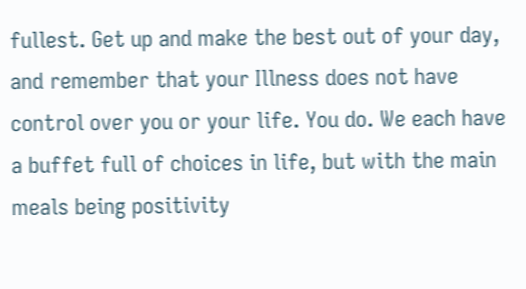fullest. Get up and make the best out of your day, and remember that your Illness does not have control over you or your life. You do. We each have a buffet full of choices in life, but with the main meals being positivity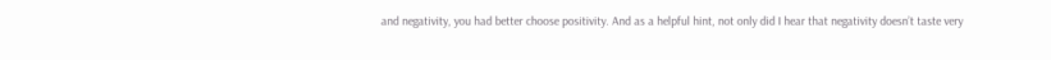and negativity, you had better choose positivity. And as a helpful hint, not only did I hear that negativity doesn’t taste very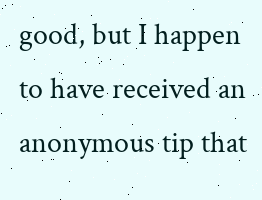good, but I happen to have received an anonymous tip that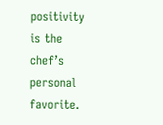positivity is the chef’s personal favorite.